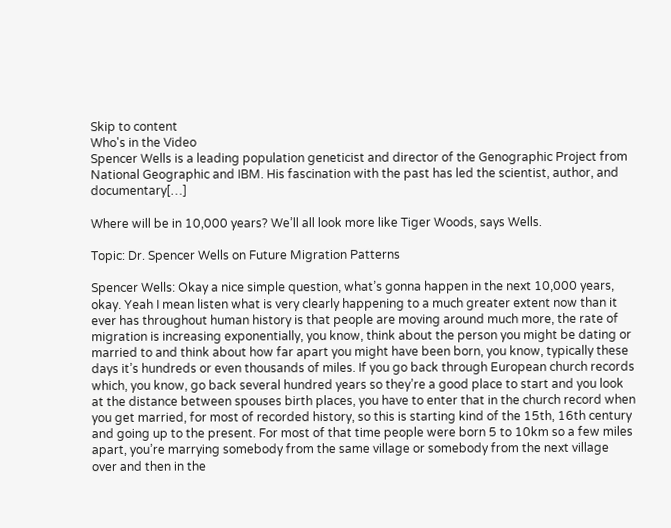Skip to content
Who's in the Video
Spencer Wells is a leading population geneticist and director of the Genographic Project from National Geographic and IBM. His fascination with the past has led the scientist, author, and documentary[…]

Where will be in 10,000 years? We’ll all look more like Tiger Woods, says Wells.

Topic: Dr. Spencer Wells on Future Migration Patterns

Spencer Wells: Okay a nice simple question, what’s gonna happen in the next 10,000 years, okay. Yeah I mean listen what is very clearly happening to a much greater extent now than it ever has throughout human history is that people are moving around much more, the rate of migration is increasing exponentially, you know, think about the person you might be dating or married to and think about how far apart you might have been born, you know, typically these days it’s hundreds or even thousands of miles. If you go back through European church records which, you know, go back several hundred years so they’re a good place to start and you look at the distance between spouses birth places, you have to enter that in the church record when you get married, for most of recorded history, so this is starting kind of the 15th, 16th century and going up to the present. For most of that time people were born 5 to 10km so a few miles apart, you’re marrying somebody from the same village or somebody from the next village over and then in the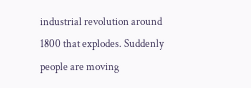industrial revolution around 1800 that explodes. Suddenly people are moving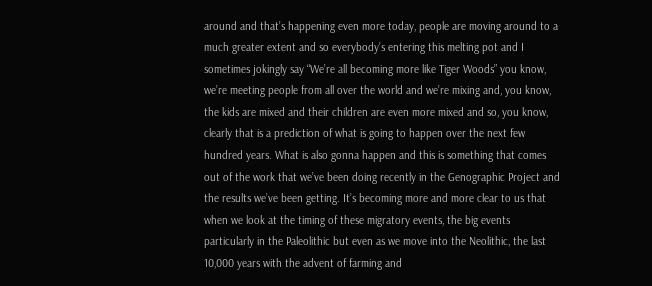around and that’s happening even more today, people are moving around to a much greater extent and so everybody’s entering this melting pot and I sometimes jokingly say “We’re all becoming more like Tiger Woods” you know, we’re meeting people from all over the world and we’re mixing and, you know, the kids are mixed and their children are even more mixed and so, you know, clearly that is a prediction of what is going to happen over the next few hundred years. What is also gonna happen and this is something that comes out of the work that we’ve been doing recently in the Genographic Project and the results we’ve been getting. It’s becoming more and more clear to us that when we look at the timing of these migratory events, the big events particularly in the Paleolithic but even as we move into the Neolithic, the last 10,000 years with the advent of farming and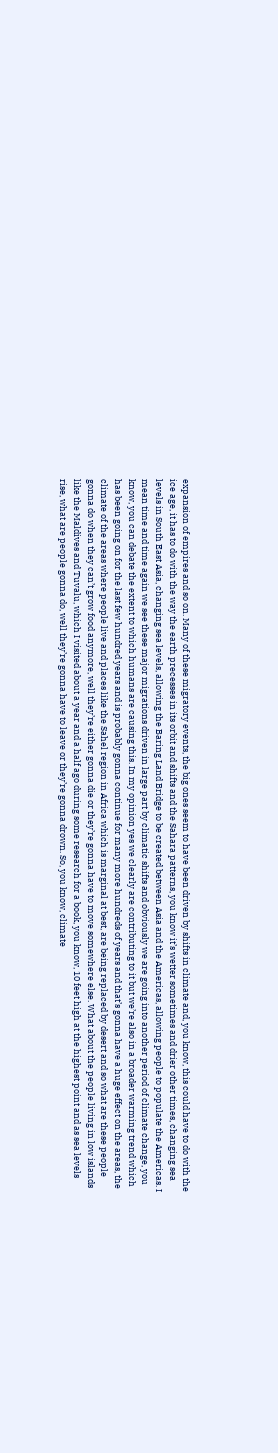expansion of empires and so on. Many of these migratory events, the big ones seem to have been driven by shifts in climate and, you know, this could have to do with the ice age, it has to do with the way the earth precesses in its orbit and shifts and the Sahara patterns, you know it’s wetter sometimes and drier other times, changing sea levels in South East Asia, changing sea levels, allowing the Baring Land Bridge to be created between Asia and the Americas, allowing people to populate the Americas. I mean time and time again we see these major migrations driven in large part by climatic shifts and obviously we are going into another period of climate change, you know, you can debate the extent to which humans are causing this. In my opinion yes we clearly are contributing to it but we’re also in a broader warming trend which has been going on for the last few hundred years and is probably gonna continue for many more hundreds of years and that’s gonna have a huge effect on the areas, the climate of the areas where people live and places like the Sahel region in Africa which is marginal at best, are being replaced by desert and so what are these people gonna do when they can’t grow food anymore, well they’re either gonna die or they’re gonna have to move somewhere else. What about the people living in low islands like the Maldives and Tuvalu, which I visited about a year and a half ago during some research for a book, you know, 10 feet high at the highest point and as sea levels rise, what are people gonna do, well they’re gonna have to leave or they’re gonna drown. So, you know, climate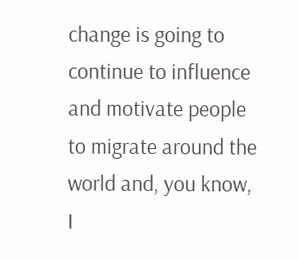change is going to continue to influence and motivate people to migrate around the world and, you know, I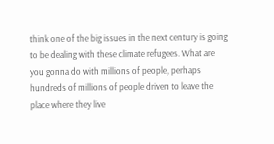think one of the big issues in the next century is going to be dealing with these climate refugees. What are you gonna do with millions of people, perhaps hundreds of millions of people driven to leave the place where they live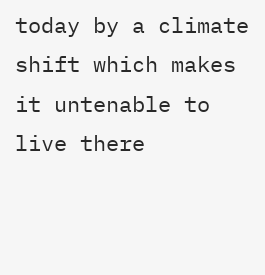today by a climate shift which makes it untenable to live there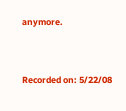anymore.



Recorded on: 5/22/08